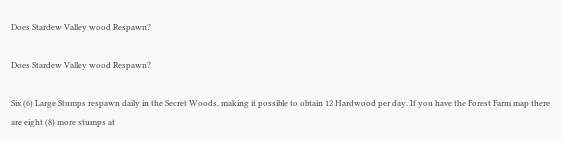Does Stardew Valley wood Respawn?

Does Stardew Valley wood Respawn?

Six (6) Large Stumps respawn daily in the Secret Woods, making it possible to obtain 12 Hardwood per day. If you have the Forest Farm map there are eight (8) more stumps at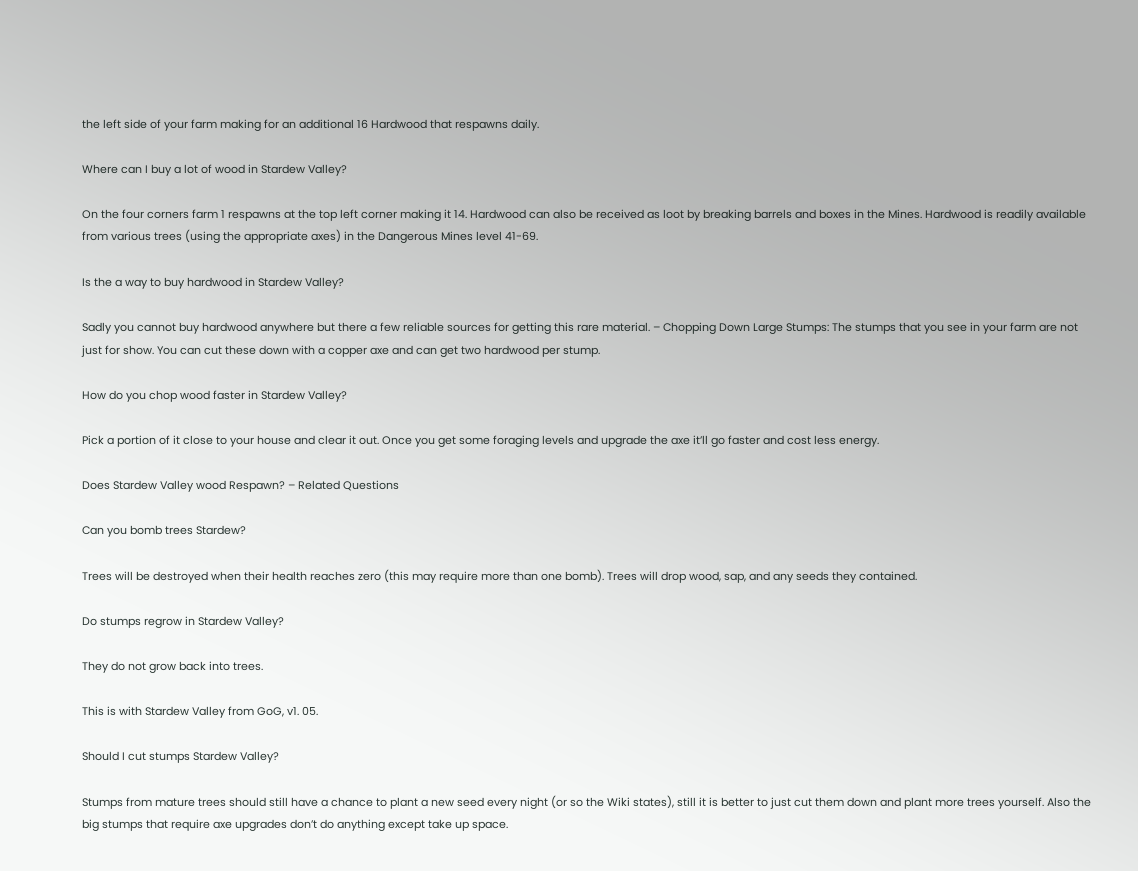the left side of your farm making for an additional 16 Hardwood that respawns daily.

Where can I buy a lot of wood in Stardew Valley?

On the four corners farm 1 respawns at the top left corner making it 14. Hardwood can also be received as loot by breaking barrels and boxes in the Mines. Hardwood is readily available from various trees (using the appropriate axes) in the Dangerous Mines level 41-69.

Is the a way to buy hardwood in Stardew Valley?

Sadly you cannot buy hardwood anywhere but there a few reliable sources for getting this rare material. – Chopping Down Large Stumps: The stumps that you see in your farm are not just for show. You can cut these down with a copper axe and can get two hardwood per stump.

How do you chop wood faster in Stardew Valley?

Pick a portion of it close to your house and clear it out. Once you get some foraging levels and upgrade the axe it’ll go faster and cost less energy.

Does Stardew Valley wood Respawn? – Related Questions

Can you bomb trees Stardew?

Trees will be destroyed when their health reaches zero (this may require more than one bomb). Trees will drop wood, sap, and any seeds they contained.

Do stumps regrow in Stardew Valley?

They do not grow back into trees.

This is with Stardew Valley from GoG, v1. 05.

Should I cut stumps Stardew Valley?

Stumps from mature trees should still have a chance to plant a new seed every night (or so the Wiki states), still it is better to just cut them down and plant more trees yourself. Also the big stumps that require axe upgrades don’t do anything except take up space.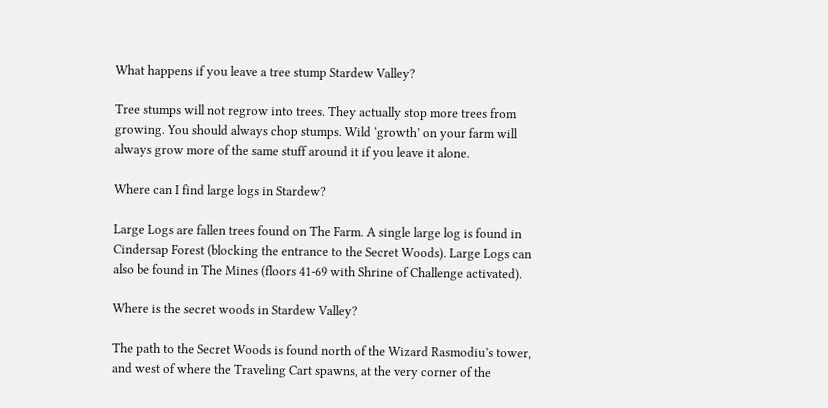What happens if you leave a tree stump Stardew Valley?

Tree stumps will not regrow into trees. They actually stop more trees from growing. You should always chop stumps. Wild ‘growth’ on your farm will always grow more of the same stuff around it if you leave it alone.

Where can I find large logs in Stardew?

Large Logs are fallen trees found on The Farm. A single large log is found in Cindersap Forest (blocking the entrance to the Secret Woods). Large Logs can also be found in The Mines (floors 41-69 with Shrine of Challenge activated).

Where is the secret woods in Stardew Valley?

The path to the Secret Woods is found north of the Wizard Rasmodiu’s tower, and west of where the Traveling Cart spawns, at the very corner of the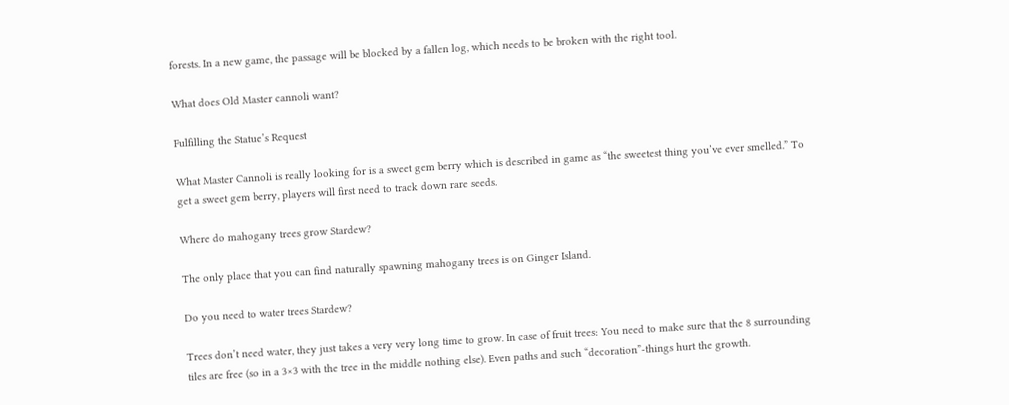forests. In a new game, the passage will be blocked by a fallen log, which needs to be broken with the right tool.

What does Old Master cannoli want?

Fulfilling the Statue’s Request

What Master Cannoli is really looking for is a sweet gem berry which is described in game as “the sweetest thing you’ve ever smelled.” To get a sweet gem berry, players will first need to track down rare seeds.

Where do mahogany trees grow Stardew?

The only place that you can find naturally spawning mahogany trees is on Ginger Island.

Do you need to water trees Stardew?

Trees don’t need water, they just takes a very very long time to grow. In case of fruit trees: You need to make sure that the 8 surrounding tiles are free (so in a 3×3 with the tree in the middle nothing else). Even paths and such “decoration”-things hurt the growth.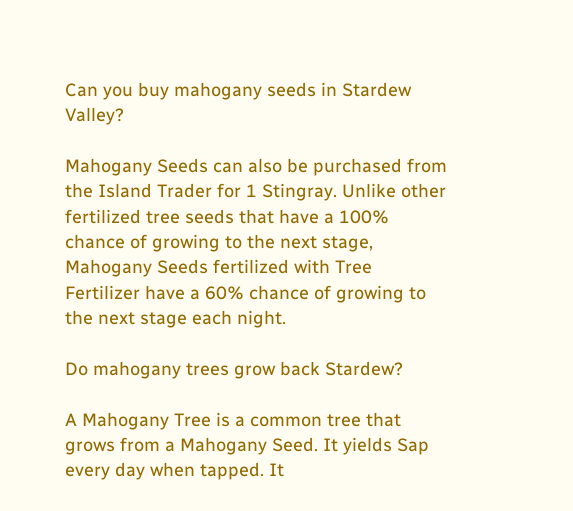Can you buy mahogany seeds in Stardew Valley?

Mahogany Seeds can also be purchased from the Island Trader for 1 Stingray. Unlike other fertilized tree seeds that have a 100% chance of growing to the next stage, Mahogany Seeds fertilized with Tree Fertilizer have a 60% chance of growing to the next stage each night.

Do mahogany trees grow back Stardew?

A Mahogany Tree is a common tree that grows from a Mahogany Seed. It yields Sap every day when tapped. It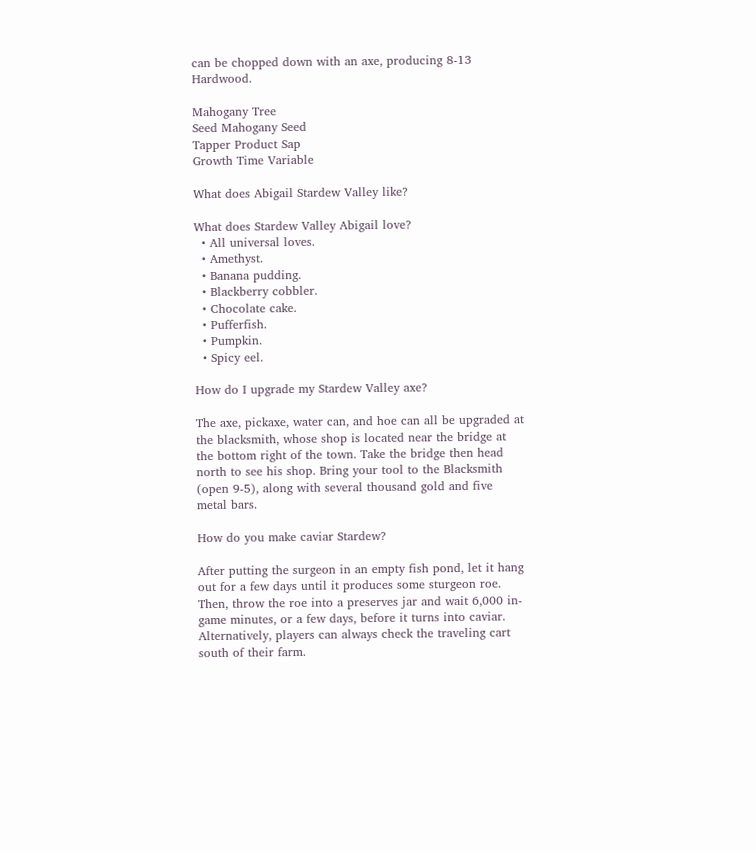can be chopped down with an axe, producing 8-13 Hardwood.

Mahogany Tree
Seed Mahogany Seed
Tapper Product Sap
Growth Time Variable

What does Abigail Stardew Valley like?

What does Stardew Valley Abigail love?
  • All universal loves.
  • Amethyst.
  • Banana pudding.
  • Blackberry cobbler.
  • Chocolate cake.
  • Pufferfish.
  • Pumpkin.
  • Spicy eel.

How do I upgrade my Stardew Valley axe?

The axe, pickaxe, water can, and hoe can all be upgraded at the blacksmith, whose shop is located near the bridge at the bottom right of the town. Take the bridge then head north to see his shop. Bring your tool to the Blacksmith (open 9-5), along with several thousand gold and five metal bars.

How do you make caviar Stardew?

After putting the surgeon in an empty fish pond, let it hang out for a few days until it produces some sturgeon roe. Then, throw the roe into a preserves jar and wait 6,000 in-game minutes, or a few days, before it turns into caviar. Alternatively, players can always check the traveling cart south of their farm.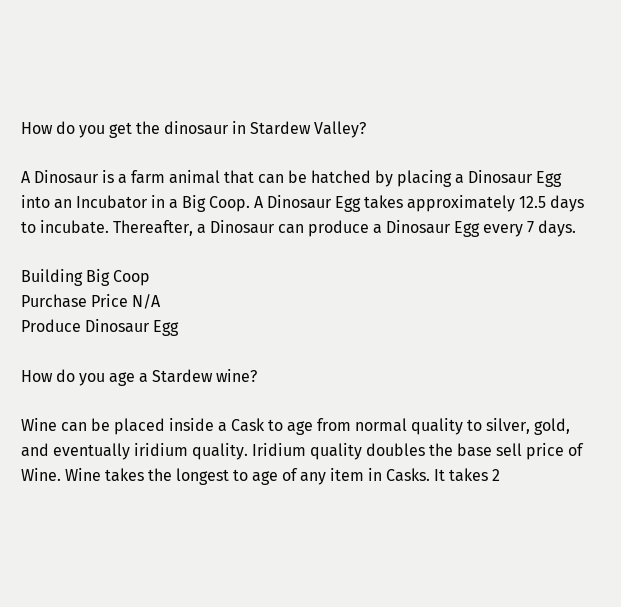How do you get the dinosaur in Stardew Valley?

A Dinosaur is a farm animal that can be hatched by placing a Dinosaur Egg into an Incubator in a Big Coop. A Dinosaur Egg takes approximately 12.5 days to incubate. Thereafter, a Dinosaur can produce a Dinosaur Egg every 7 days.

Building Big Coop
Purchase Price N/A
Produce Dinosaur Egg

How do you age a Stardew wine?

Wine can be placed inside a Cask to age from normal quality to silver, gold, and eventually iridium quality. Iridium quality doubles the base sell price of Wine. Wine takes the longest to age of any item in Casks. It takes 2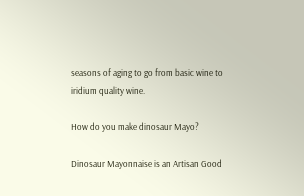seasons of aging to go from basic wine to iridium quality wine.

How do you make dinosaur Mayo?

Dinosaur Mayonnaise is an Artisan Good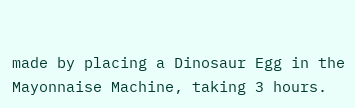made by placing a Dinosaur Egg in the Mayonnaise Machine, taking 3 hours.